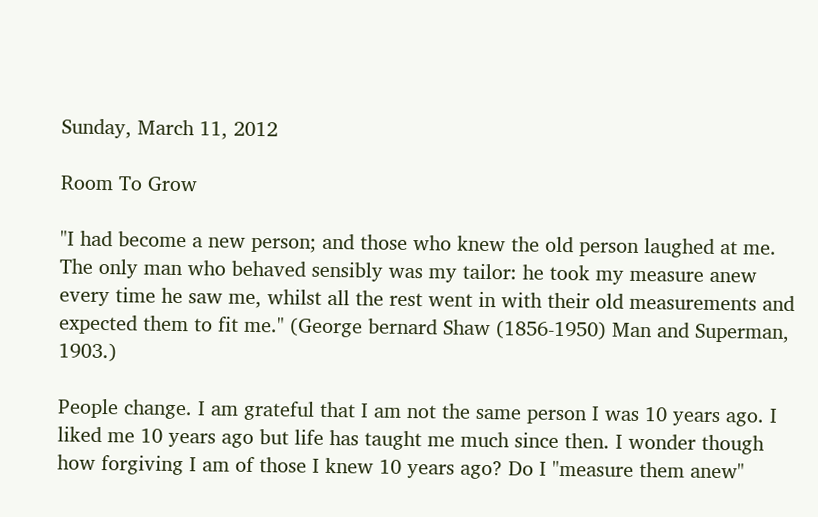Sunday, March 11, 2012

Room To Grow

"I had become a new person; and those who knew the old person laughed at me. The only man who behaved sensibly was my tailor: he took my measure anew every time he saw me, whilst all the rest went in with their old measurements and expected them to fit me." (George bernard Shaw (1856-1950) Man and Superman, 1903.)

People change. I am grateful that I am not the same person I was 10 years ago. I liked me 10 years ago but life has taught me much since then. I wonder though how forgiving I am of those I knew 10 years ago? Do I "measure them anew"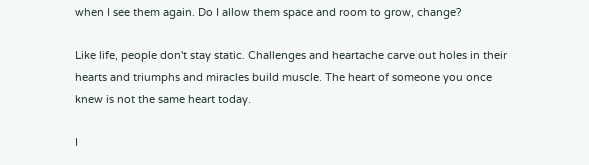when I see them again. Do I allow them space and room to grow, change?

Like life, people don't stay static. Challenges and heartache carve out holes in their hearts and triumphs and miracles build muscle. The heart of someone you once knew is not the same heart today.

I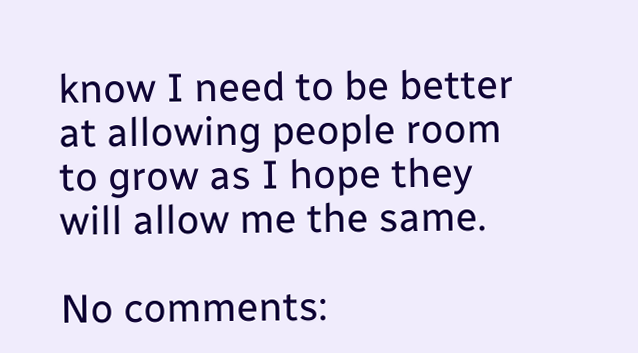know I need to be better at allowing people room to grow as I hope they will allow me the same.

No comments: